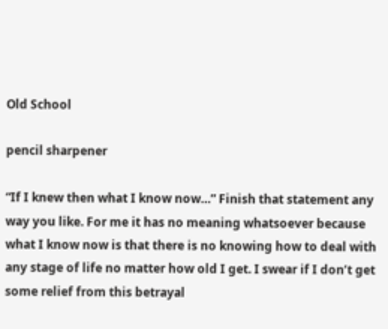Old School

pencil sharpener

“If I knew then what I know now…” Finish that statement any way you like. For me it has no meaning whatsoever because what I know now is that there is no knowing how to deal with any stage of life no matter how old I get. I swear if I don’t get some relief from this betrayal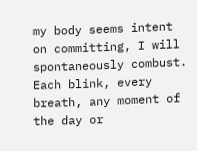my body seems intent on committing, I will spontaneously combust. Each blink, every breath, any moment of the day or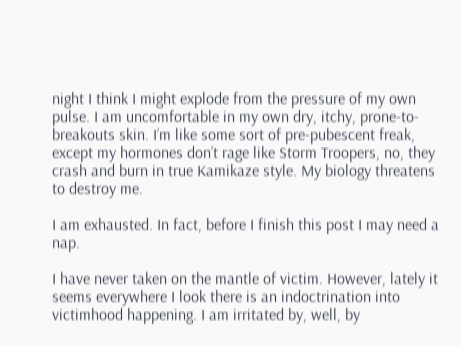night I think I might explode from the pressure of my own pulse. I am uncomfortable in my own dry, itchy, prone-to-breakouts skin. I’m like some sort of pre-pubescent freak, except my hormones don’t rage like Storm Troopers, no, they crash and burn in true Kamikaze style. My biology threatens to destroy me.

I am exhausted. In fact, before I finish this post I may need a nap.

I have never taken on the mantle of victim. However, lately it seems everywhere I look there is an indoctrination into victimhood happening. I am irritated by, well, by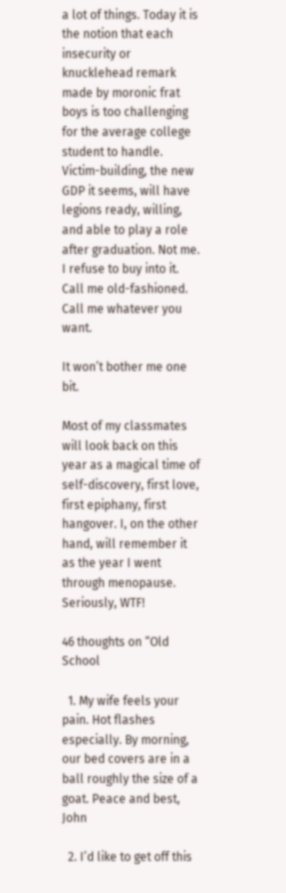a lot of things. Today it is the notion that each insecurity or knucklehead remark made by moronic frat boys is too challenging for the average college student to handle. Victim-building, the new GDP it seems, will have legions ready, willing, and able to play a role after graduation. Not me. I refuse to buy into it. Call me old-fashioned. Call me whatever you want.

It won’t bother me one bit.

Most of my classmates will look back on this year as a magical time of self-discovery, first love, first epiphany, first hangover. I, on the other hand, will remember it as the year I went through menopause. Seriously, WTF!

46 thoughts on “Old School

  1. My wife feels your pain. Hot flashes especially. By morning, our bed covers are in a ball roughly the size of a goat. Peace and best, John

  2. I’d like to get off this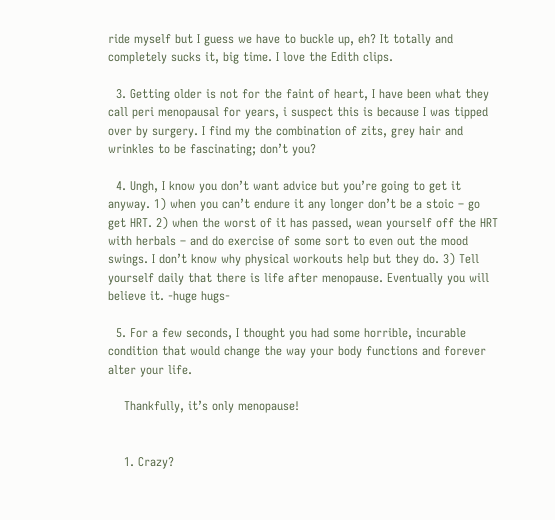ride myself but I guess we have to buckle up, eh? It totally and completely sucks it, big time. I love the Edith clips.

  3. Getting older is not for the faint of heart, I have been what they call peri menopausal for years, i suspect this is because I was tipped over by surgery. I find my the combination of zits, grey hair and wrinkles to be fascinating; don’t you?

  4. Ungh, I know you don’t want advice but you’re going to get it anyway. 1) when you can’t endure it any longer don’t be a stoic – go get HRT. 2) when the worst of it has passed, wean yourself off the HRT with herbals – and do exercise of some sort to even out the mood swings. I don’t know why physical workouts help but they do. 3) Tell yourself daily that there is life after menopause. Eventually you will believe it. -huge hugs-

  5. For a few seconds, I thought you had some horrible, incurable condition that would change the way your body functions and forever alter your life.

    Thankfully, it’s only menopause!


    1. Crazy?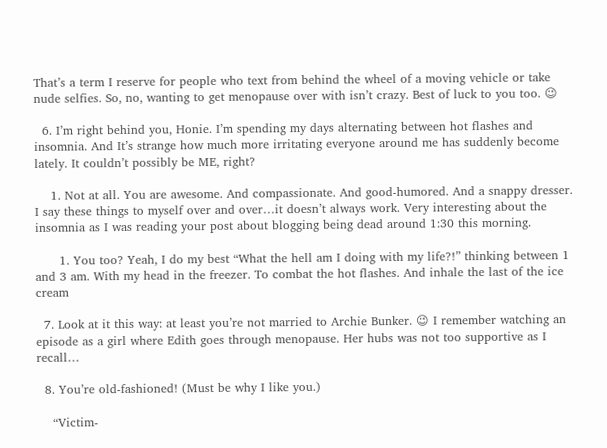That’s a term I reserve for people who text from behind the wheel of a moving vehicle or take nude selfies. So, no, wanting to get menopause over with isn’t crazy. Best of luck to you too. 😉

  6. I’m right behind you, Honie. I’m spending my days alternating between hot flashes and insomnia. And It’s strange how much more irritating everyone around me has suddenly become lately. It couldn’t possibly be ME, right?

    1. Not at all. You are awesome. And compassionate. And good-humored. And a snappy dresser. I say these things to myself over and over…it doesn’t always work. Very interesting about the insomnia as I was reading your post about blogging being dead around 1:30 this morning.

      1. You too? Yeah, I do my best “What the hell am I doing with my life?!” thinking between 1 and 3 am. With my head in the freezer. To combat the hot flashes. And inhale the last of the ice cream

  7. Look at it this way: at least you’re not married to Archie Bunker. 😉 I remember watching an episode as a girl where Edith goes through menopause. Her hubs was not too supportive as I recall…

  8. You’re old-fashioned! (Must be why I like you.)

    “Victim-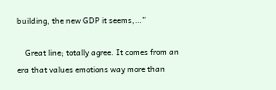building, the new GDP it seems,…”

    Great line; totally agree. It comes from an era that values emotions way more than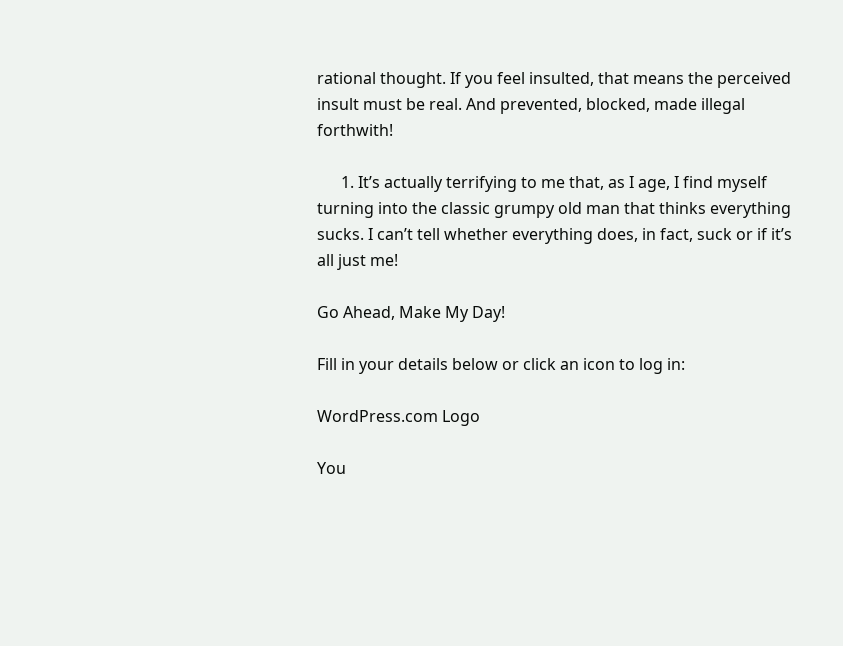rational thought. If you feel insulted, that means the perceived insult must be real. And prevented, blocked, made illegal forthwith!

      1. It’s actually terrifying to me that, as I age, I find myself turning into the classic grumpy old man that thinks everything sucks. I can’t tell whether everything does, in fact, suck or if it’s all just me!

Go Ahead, Make My Day!

Fill in your details below or click an icon to log in:

WordPress.com Logo

You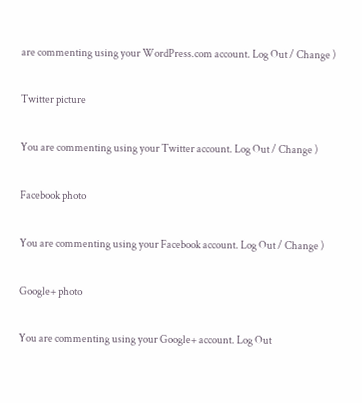are commenting using your WordPress.com account. Log Out / Change )

Twitter picture

You are commenting using your Twitter account. Log Out / Change )

Facebook photo

You are commenting using your Facebook account. Log Out / Change )

Google+ photo

You are commenting using your Google+ account. Log Out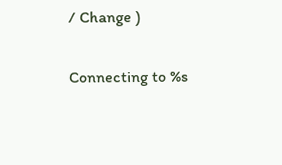/ Change )

Connecting to %s